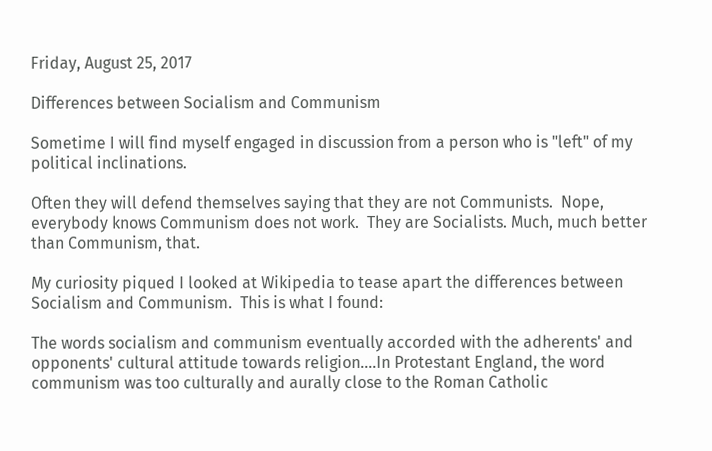Friday, August 25, 2017

Differences between Socialism and Communism

Sometime I will find myself engaged in discussion from a person who is "left" of my political inclinations.

Often they will defend themselves saying that they are not Communists.  Nope, everybody knows Communism does not work.  They are Socialists. Much, much better than Communism, that.

My curiosity piqued I looked at Wikipedia to tease apart the differences between Socialism and Communism.  This is what I found:

The words socialism and communism eventually accorded with the adherents' and opponents' cultural attitude towards religion....In Protestant England, the word communism was too culturally and aurally close to the Roman Catholic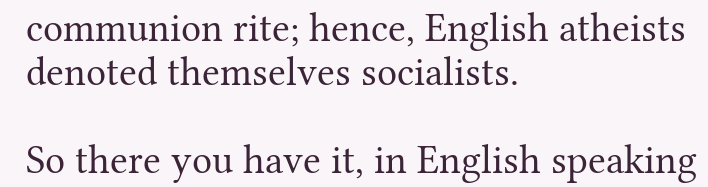communion rite; hence, English atheists denoted themselves socialists.

So there you have it, in English speaking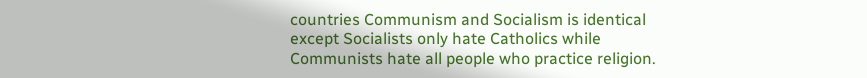countries Communism and Socialism is identical except Socialists only hate Catholics while Communists hate all people who practice religion.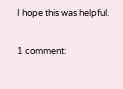I hope this was helpful.

1 comment: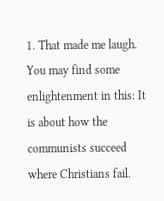1. That made me laugh. You may find some enlightenment in this: It is about how the communists succeed where Christians fail.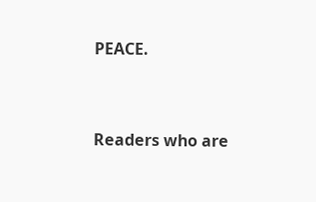PEACE.


Readers who are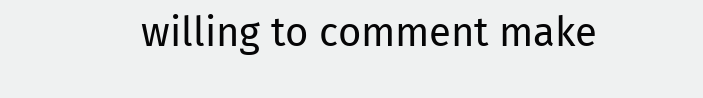willing to comment make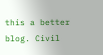this a better blog. Civil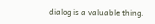dialog is a valuable thing.